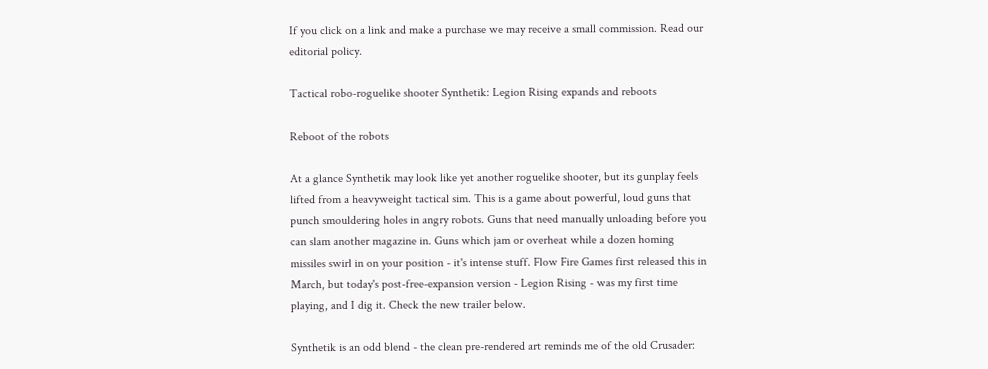If you click on a link and make a purchase we may receive a small commission. Read our editorial policy.

Tactical robo-roguelike shooter Synthetik: Legion Rising expands and reboots

Reboot of the robots

At a glance Synthetik may look like yet another roguelike shooter, but its gunplay feels lifted from a heavyweight tactical sim. This is a game about powerful, loud guns that punch smouldering holes in angry robots. Guns that need manually unloading before you can slam another magazine in. Guns which jam or overheat while a dozen homing missiles swirl in on your position - it's intense stuff. Flow Fire Games first released this in March, but today's post-free-expansion version - Legion Rising - was my first time playing, and I dig it. Check the new trailer below.

Synthetik is an odd blend - the clean pre-rendered art reminds me of the old Crusader: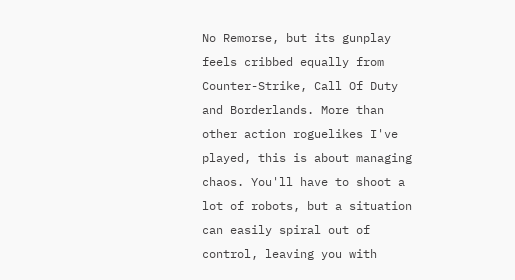No Remorse, but its gunplay feels cribbed equally from Counter-Strike, Call Of Duty and Borderlands. More than other action roguelikes I've played, this is about managing chaos. You'll have to shoot a lot of robots, but a situation can easily spiral out of control, leaving you with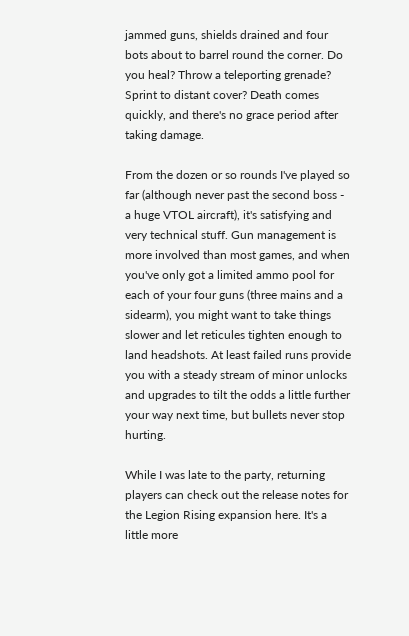jammed guns, shields drained and four bots about to barrel round the corner. Do you heal? Throw a teleporting grenade? Sprint to distant cover? Death comes quickly, and there's no grace period after taking damage.

From the dozen or so rounds I've played so far (although never past the second boss - a huge VTOL aircraft), it's satisfying and very technical stuff. Gun management is more involved than most games, and when you've only got a limited ammo pool for each of your four guns (three mains and a sidearm), you might want to take things slower and let reticules tighten enough to land headshots. At least failed runs provide you with a steady stream of minor unlocks and upgrades to tilt the odds a little further your way next time, but bullets never stop hurting.

While I was late to the party, returning players can check out the release notes for the Legion Rising expansion here. It's a little more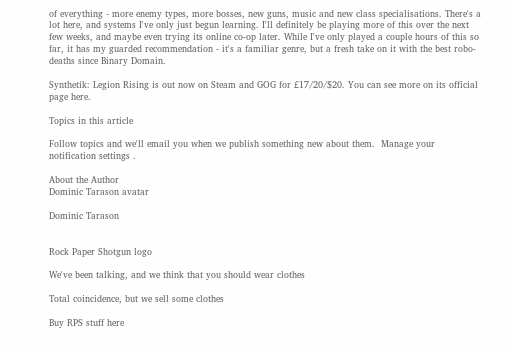of everything - more enemy types, more bosses, new guns, music and new class specialisations. There's a lot here, and systems I've only just begun learning. I'll definitely be playing more of this over the next few weeks, and maybe even trying its online co-op later. While I've only played a couple hours of this so far, it has my guarded recommendation - it's a familiar genre, but a fresh take on it with the best robo-deaths since Binary Domain.

Synthetik: Legion Rising is out now on Steam and GOG for £17/20/$20. You can see more on its official page here.

Topics in this article

Follow topics and we'll email you when we publish something new about them.  Manage your notification settings .

About the Author
Dominic Tarason avatar

Dominic Tarason


Rock Paper Shotgun logo

We've been talking, and we think that you should wear clothes

Total coincidence, but we sell some clothes

Buy RPS stuff here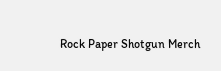Rock Paper Shotgun Merch